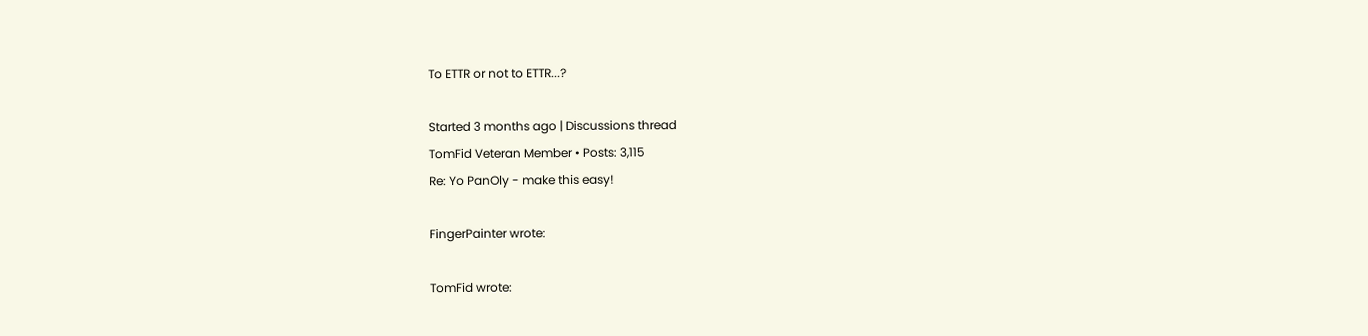To ETTR or not to ETTR...?

Started 3 months ago | Discussions thread
TomFid Veteran Member • Posts: 3,115
Re: Yo PanOly - make this easy!

FingerPainter wrote:

TomFid wrote: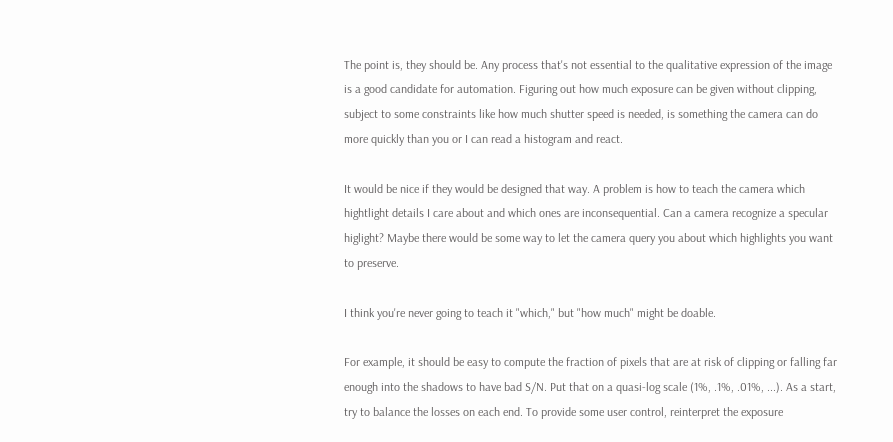The point is, they should be. Any process that's not essential to the qualitative expression of the image is a good candidate for automation. Figuring out how much exposure can be given without clipping, subject to some constraints like how much shutter speed is needed, is something the camera can do more quickly than you or I can read a histogram and react.

It would be nice if they would be designed that way. A problem is how to teach the camera which hightlight details I care about and which ones are inconsequential. Can a camera recognize a specular higlight? Maybe there would be some way to let the camera query you about which highlights you want to preserve.

I think you're never going to teach it "which," but "how much" might be doable.

For example, it should be easy to compute the fraction of pixels that are at risk of clipping or falling far enough into the shadows to have bad S/N. Put that on a quasi-log scale (1%, .1%, .01%, ...). As a start, try to balance the losses on each end. To provide some user control, reinterpret the exposure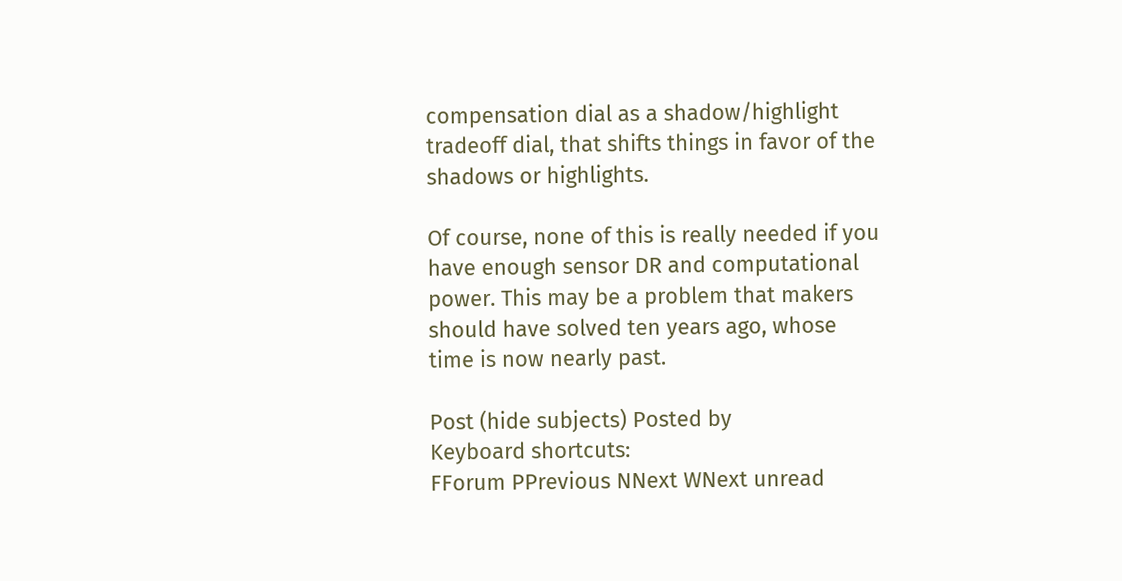compensation dial as a shadow/highlight tradeoff dial, that shifts things in favor of the shadows or highlights.

Of course, none of this is really needed if you have enough sensor DR and computational power. This may be a problem that makers should have solved ten years ago, whose time is now nearly past.

Post (hide subjects) Posted by
Keyboard shortcuts:
FForum PPrevious NNext WNext unread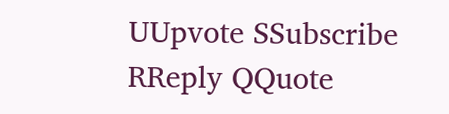UUpvote SSubscribe RReply QQuote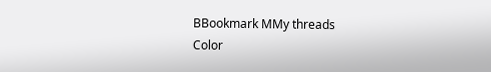BBookmark MMy threads
Color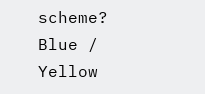scheme? Blue / Yellow